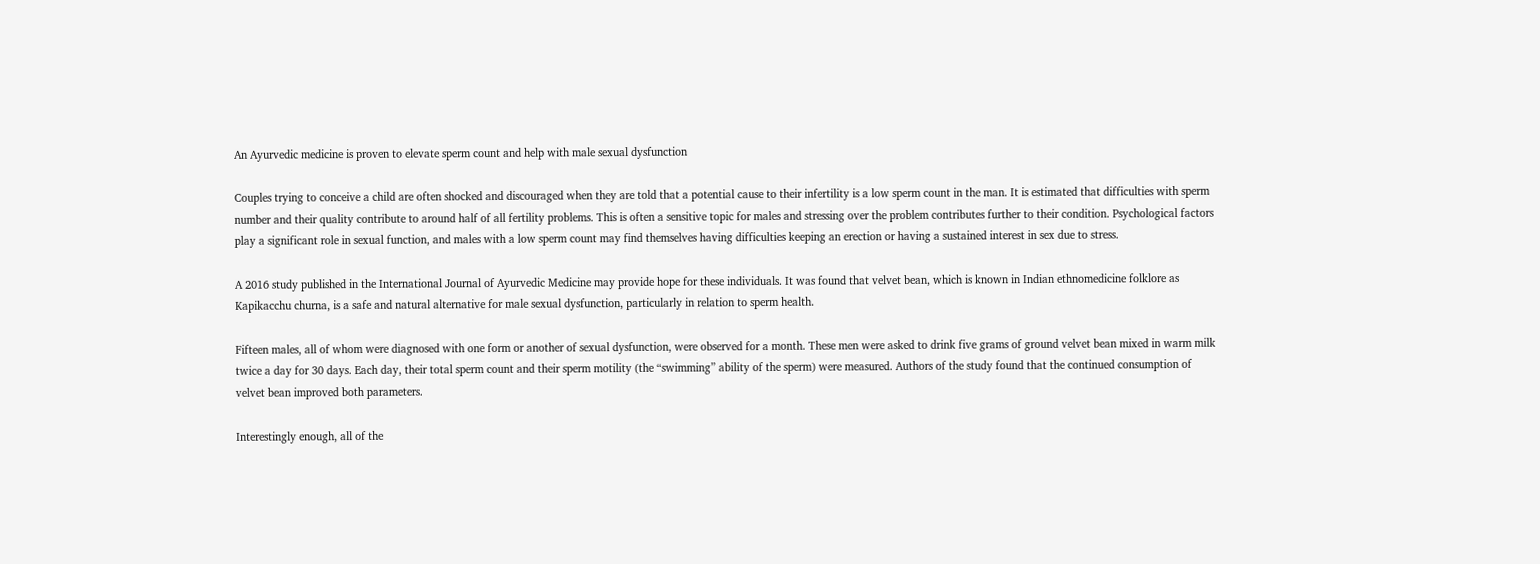An Ayurvedic medicine is proven to elevate sperm count and help with male sexual dysfunction

Couples trying to conceive a child are often shocked and discouraged when they are told that a potential cause to their infertility is a low sperm count in the man. It is estimated that difficulties with sperm number and their quality contribute to around half of all fertility problems. This is often a sensitive topic for males and stressing over the problem contributes further to their condition. Psychological factors play a significant role in sexual function, and males with a low sperm count may find themselves having difficulties keeping an erection or having a sustained interest in sex due to stress.

A 2016 study published in the International Journal of Ayurvedic Medicine may provide hope for these individuals. It was found that velvet bean, which is known in Indian ethnomedicine folklore as Kapikacchu churna, is a safe and natural alternative for male sexual dysfunction, particularly in relation to sperm health.

Fifteen males, all of whom were diagnosed with one form or another of sexual dysfunction, were observed for a month. These men were asked to drink five grams of ground velvet bean mixed in warm milk twice a day for 30 days. Each day, their total sperm count and their sperm motility (the “swimming” ability of the sperm) were measured. Authors of the study found that the continued consumption of velvet bean improved both parameters.

Interestingly enough, all of the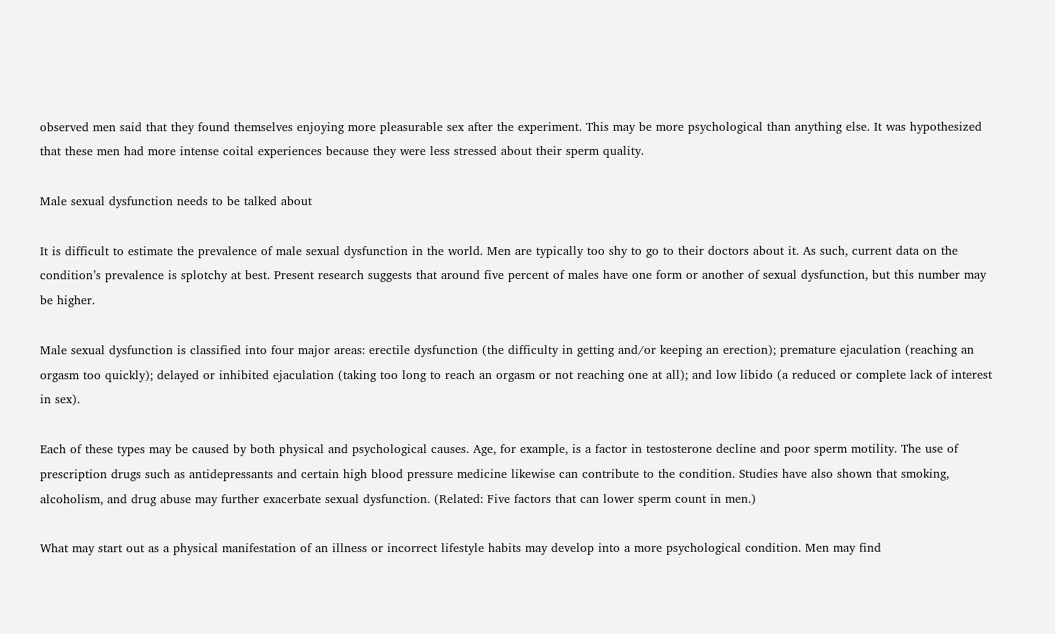observed men said that they found themselves enjoying more pleasurable sex after the experiment. This may be more psychological than anything else. It was hypothesized that these men had more intense coital experiences because they were less stressed about their sperm quality.

Male sexual dysfunction needs to be talked about

It is difficult to estimate the prevalence of male sexual dysfunction in the world. Men are typically too shy to go to their doctors about it. As such, current data on the condition’s prevalence is splotchy at best. Present research suggests that around five percent of males have one form or another of sexual dysfunction, but this number may be higher.

Male sexual dysfunction is classified into four major areas: erectile dysfunction (the difficulty in getting and/or keeping an erection); premature ejaculation (reaching an orgasm too quickly); delayed or inhibited ejaculation (taking too long to reach an orgasm or not reaching one at all); and low libido (a reduced or complete lack of interest in sex).

Each of these types may be caused by both physical and psychological causes. Age, for example, is a factor in testosterone decline and poor sperm motility. The use of prescription drugs such as antidepressants and certain high blood pressure medicine likewise can contribute to the condition. Studies have also shown that smoking, alcoholism, and drug abuse may further exacerbate sexual dysfunction. (Related: Five factors that can lower sperm count in men.)

What may start out as a physical manifestation of an illness or incorrect lifestyle habits may develop into a more psychological condition. Men may find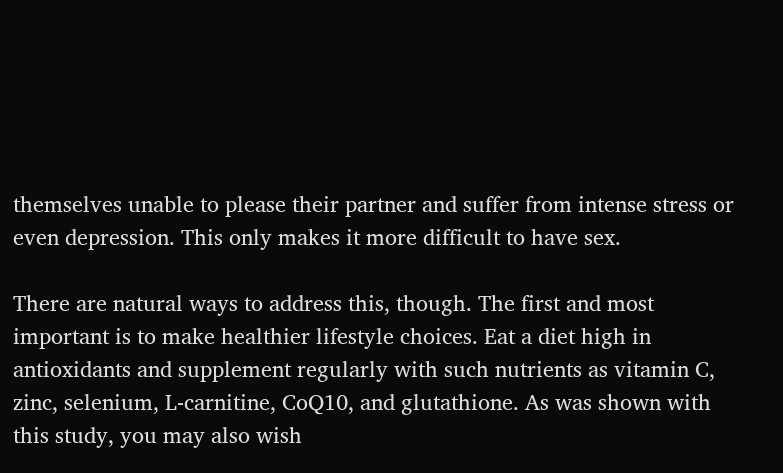themselves unable to please their partner and suffer from intense stress or even depression. This only makes it more difficult to have sex.

There are natural ways to address this, though. The first and most important is to make healthier lifestyle choices. Eat a diet high in antioxidants and supplement regularly with such nutrients as vitamin C, zinc, selenium, L-carnitine, CoQ10, and glutathione. As was shown with this study, you may also wish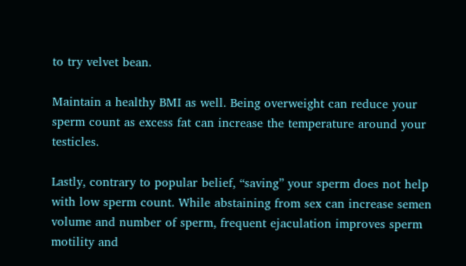to try velvet bean.

Maintain a healthy BMI as well. Being overweight can reduce your sperm count as excess fat can increase the temperature around your testicles.

Lastly, contrary to popular belief, “saving” your sperm does not help with low sperm count. While abstaining from sex can increase semen volume and number of sperm, frequent ejaculation improves sperm motility and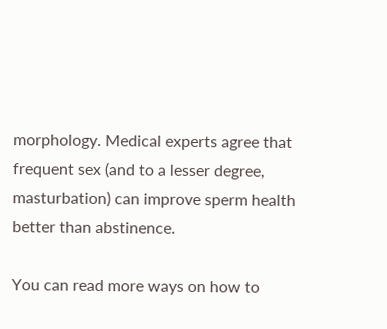morphology. Medical experts agree that frequent sex (and to a lesser degree, masturbation) can improve sperm health better than abstinence.

You can read more ways on how to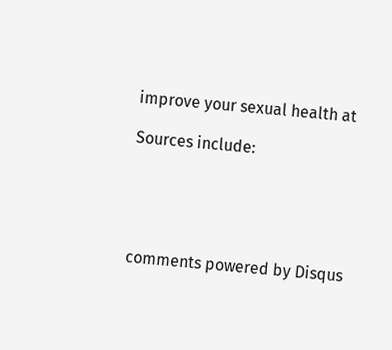improve your sexual health at

Sources include:





comments powered by Disqus